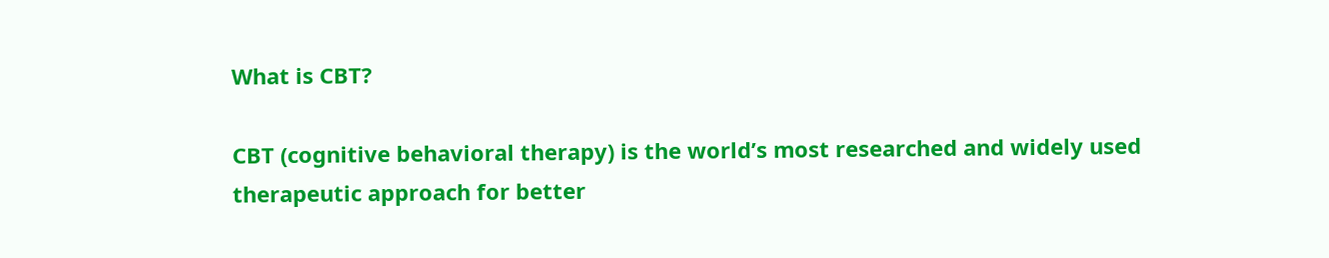What is CBT?

CBT (cognitive behavioral therapy) is the world’s most researched and widely used therapeutic approach for better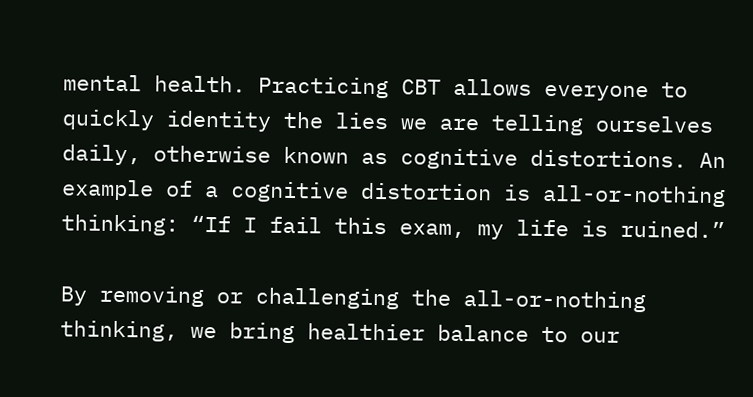mental health. Practicing CBT allows everyone to quickly identity the lies we are telling ourselves daily, otherwise known as cognitive distortions. An example of a cognitive distortion is all-or-nothing thinking: “If I fail this exam, my life is ruined.”

By removing or challenging the all-or-nothing thinking, we bring healthier balance to our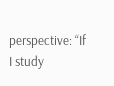perspective: “If I study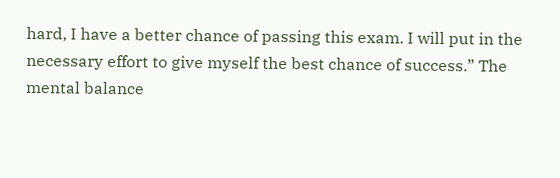hard, I have a better chance of passing this exam. I will put in the necessary effort to give myself the best chance of success.” The mental balance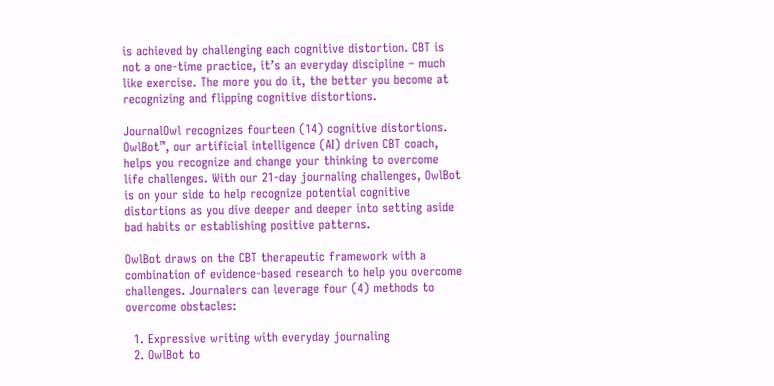is achieved by challenging each cognitive distortion. CBT is not a one-time practice, it’s an everyday discipline – much like exercise. The more you do it, the better you become at recognizing and flipping cognitive distortions.

JournalOwl recognizes fourteen (14) cognitive distortions. OwlBot™, our artificial intelligence (AI) driven CBT coach, helps you recognize and change your thinking to overcome life challenges. With our 21-day journaling challenges, OwlBot is on your side to help recognize potential cognitive distortions as you dive deeper and deeper into setting aside bad habits or establishing positive patterns.

OwlBot draws on the CBT therapeutic framework with a combination of evidence-based research to help you overcome challenges. Journalers can leverage four (4) methods to overcome obstacles:

  1. Expressive writing with everyday journaling
  2. OwlBot to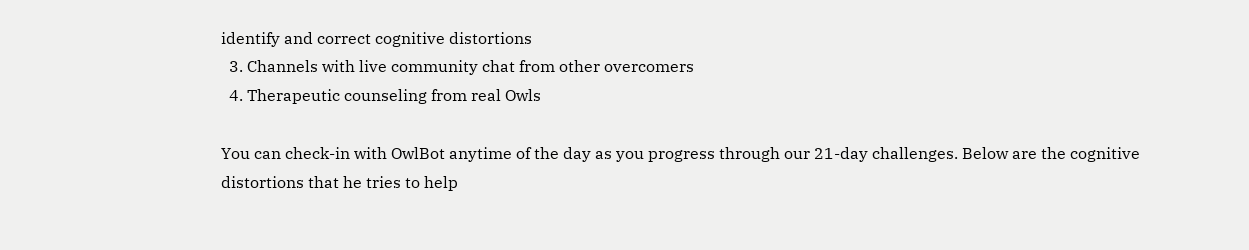identify and correct cognitive distortions
  3. Channels with live community chat from other overcomers
  4. Therapeutic counseling from real Owls

You can check-in with OwlBot anytime of the day as you progress through our 21-day challenges. Below are the cognitive distortions that he tries to help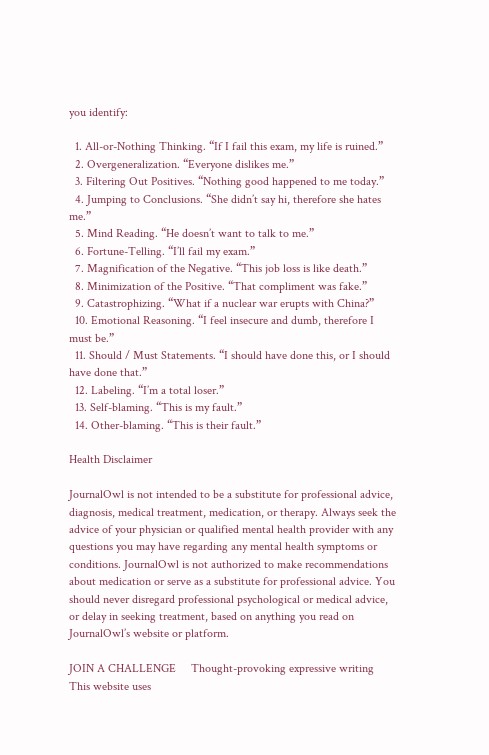you identify:

  1. All-or-Nothing Thinking. “If I fail this exam, my life is ruined.”
  2. Overgeneralization. “Everyone dislikes me.”
  3. Filtering Out Positives. “Nothing good happened to me today.”
  4. Jumping to Conclusions. “She didn’t say hi, therefore she hates me.”
  5. Mind Reading. “He doesn’t want to talk to me.”
  6. Fortune-Telling. “I’ll fail my exam.”
  7. Magnification of the Negative. “This job loss is like death.”
  8. Minimization of the Positive. “That compliment was fake.”
  9. Catastrophizing. “What if a nuclear war erupts with China?”
  10. Emotional Reasoning. “I feel insecure and dumb, therefore I must be.”
  11. Should / Must Statements. “I should have done this, or I should have done that.”
  12. Labeling. “I’m a total loser.”
  13. Self-blaming. “This is my fault.”
  14. Other-blaming. “This is their fault.”

Health Disclaimer

JournalOwl is not intended to be a substitute for professional advice, diagnosis, medical treatment, medication, or therapy. Always seek the advice of your physician or qualified mental health provider with any questions you may have regarding any mental health symptoms or conditions. JournalOwl is not authorized to make recommendations about medication or serve as a substitute for professional advice. You should never disregard professional psychological or medical advice, or delay in seeking treatment, based on anything you read on JournalOwl’s website or platform.

JOIN A CHALLENGE     Thought-provoking expressive writing
This website uses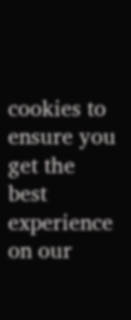cookies to ensure you get the best experience on our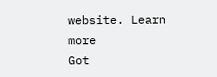website. Learn more
Got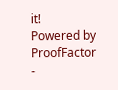it!
Powered by ProofFactor -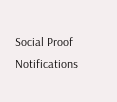Social Proof Notifications